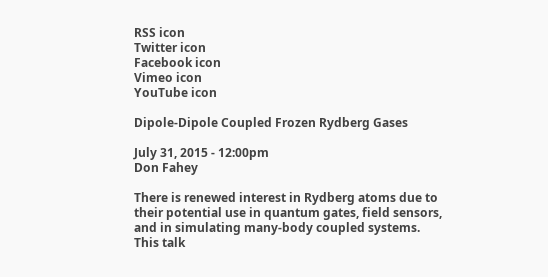RSS icon
Twitter icon
Facebook icon
Vimeo icon
YouTube icon

Dipole-Dipole Coupled Frozen Rydberg Gases

July 31, 2015 - 12:00pm
Don Fahey

There is renewed interest in Rydberg atoms due to their potential use in quantum gates, field sensors, and in simulating many-body coupled systems.  This talk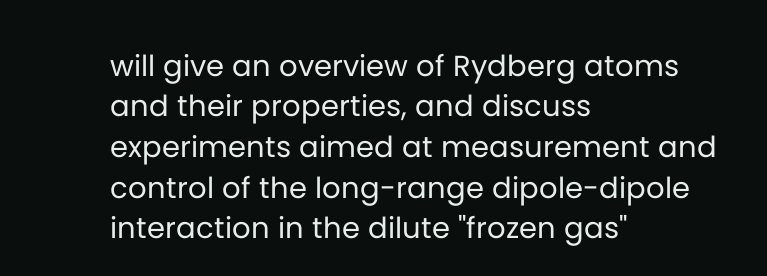will give an overview of Rydberg atoms and their properties, and discuss experiments aimed at measurement and control of the long-range dipole-dipole interaction in the dilute "frozen gas"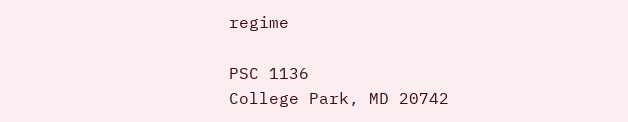regime

PSC 1136
College Park, MD 20742